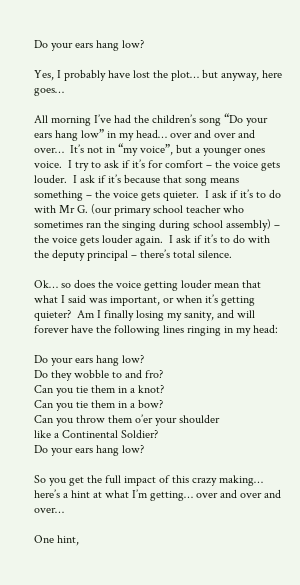Do your ears hang low?

Yes, I probably have lost the plot… but anyway, here goes…

All morning I’ve had the children’s song “Do your ears hang low” in my head… over and over and over…  It’s not in “my voice”, but a younger ones voice.  I try to ask if it’s for comfort – the voice gets louder.  I ask if it’s because that song means something – the voice gets quieter.  I ask if it’s to do with Mr G. (our primary school teacher who sometimes ran the singing during school assembly) – the voice gets louder again.  I ask if it’s to do with the deputy principal – there’s total silence.

Ok… so does the voice getting louder mean that what I said was important, or when it’s getting quieter?  Am I finally losing my sanity, and will forever have the following lines ringing in my head:

Do your ears hang low?
Do they wobble to and fro?
Can you tie them in a knot?
Can you tie them in a bow?
Can you throw them o’er your shoulder
like a Continental Soldier?
Do your ears hang low?

So you get the full impact of this crazy making… here’s a hint at what I’m getting… over and over and over…

One hint,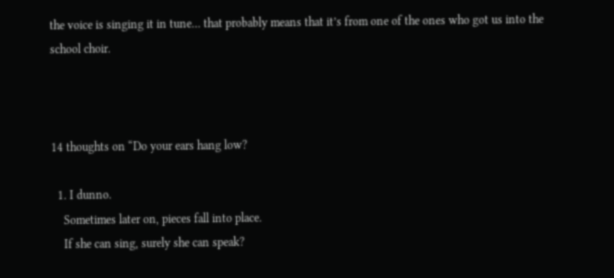the voice is singing it in tune… that probably means that it’s from one of the ones who got us into the school choir.



14 thoughts on “Do your ears hang low?

  1. I dunno.
    Sometimes later on, pieces fall into place.
    If she can sing, surely she can speak?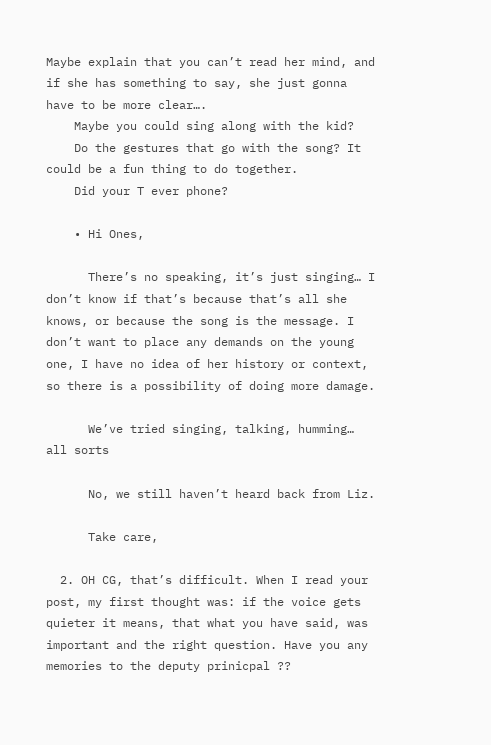Maybe explain that you can’t read her mind, and if she has something to say, she just gonna have to be more clear….
    Maybe you could sing along with the kid?
    Do the gestures that go with the song? It could be a fun thing to do together.
    Did your T ever phone?

    • Hi Ones,

      There’s no speaking, it’s just singing… I don’t know if that’s because that’s all she knows, or because the song is the message. I don’t want to place any demands on the young one, I have no idea of her history or context, so there is a possibility of doing more damage.

      We’ve tried singing, talking, humming… all sorts

      No, we still haven’t heard back from Liz.

      Take care,

  2. OH CG, that’s difficult. When I read your post, my first thought was: if the voice gets quieter it means, that what you have said, was important and the right question. Have you any memories to the deputy prinicpal ??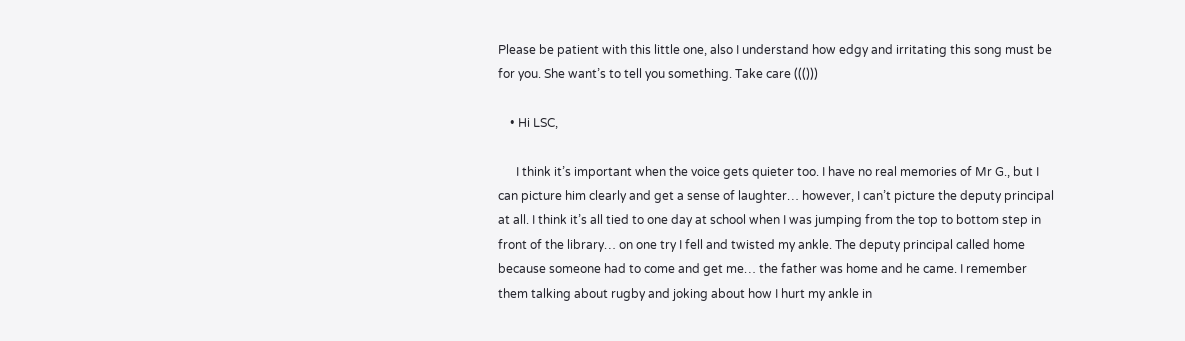Please be patient with this little one, also I understand how edgy and irritating this song must be for you. She want’s to tell you something. Take care ((()))

    • Hi LSC,

      I think it’s important when the voice gets quieter too. I have no real memories of Mr G., but I can picture him clearly and get a sense of laughter… however, I can’t picture the deputy principal at all. I think it’s all tied to one day at school when I was jumping from the top to bottom step in front of the library… on one try I fell and twisted my ankle. The deputy principal called home because someone had to come and get me… the father was home and he came. I remember them talking about rugby and joking about how I hurt my ankle in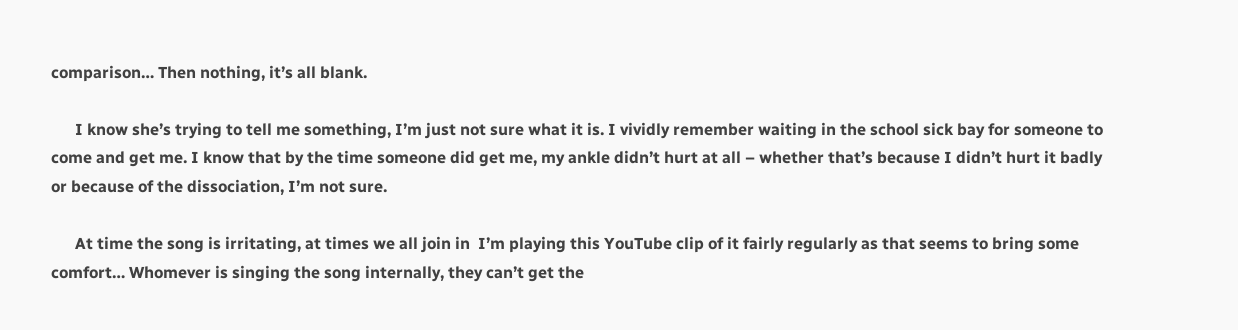comparison… Then nothing, it’s all blank.

      I know she’s trying to tell me something, I’m just not sure what it is. I vividly remember waiting in the school sick bay for someone to come and get me. I know that by the time someone did get me, my ankle didn’t hurt at all – whether that’s because I didn’t hurt it badly or because of the dissociation, I’m not sure.

      At time the song is irritating, at times we all join in  I’m playing this YouTube clip of it fairly regularly as that seems to bring some comfort… Whomever is singing the song internally, they can’t get the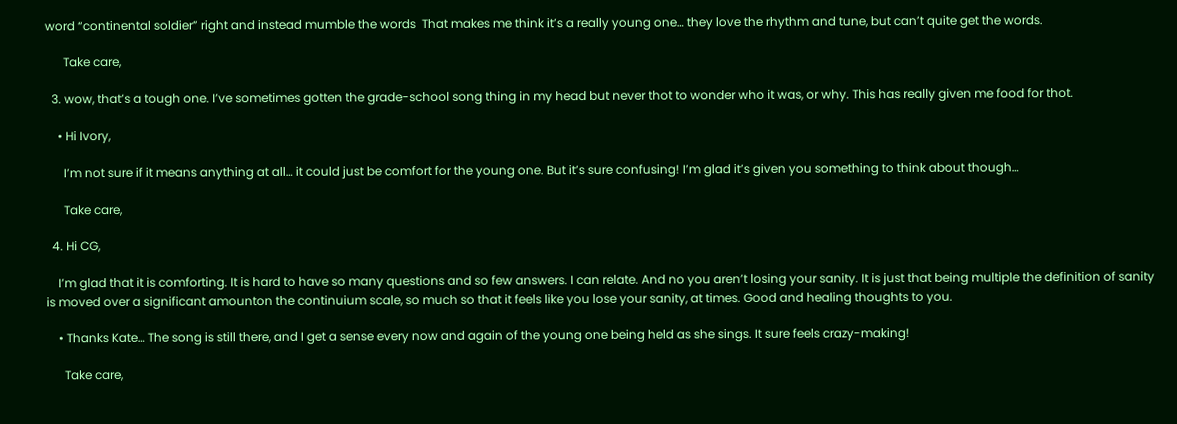word “continental soldier” right and instead mumble the words  That makes me think it’s a really young one… they love the rhythm and tune, but can’t quite get the words.

      Take care,

  3. wow, that’s a tough one. I’ve sometimes gotten the grade-school song thing in my head but never thot to wonder who it was, or why. This has really given me food for thot.

    • Hi Ivory,

      I’m not sure if it means anything at all… it could just be comfort for the young one. But it’s sure confusing! I’m glad it’s given you something to think about though…

      Take care,

  4. Hi CG,

    I’m glad that it is comforting. It is hard to have so many questions and so few answers. I can relate. And no you aren’t losing your sanity. It is just that being multiple the definition of sanity is moved over a significant amounton the continuium scale, so much so that it feels like you lose your sanity, at times. Good and healing thoughts to you.

    • Thanks Kate… The song is still there, and I get a sense every now and again of the young one being held as she sings. It sure feels crazy-making!

      Take care,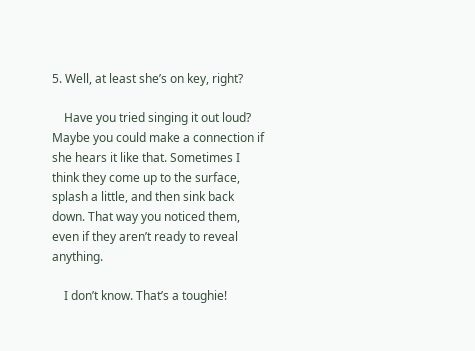5. Well, at least she’s on key, right?

    Have you tried singing it out loud? Maybe you could make a connection if she hears it like that. Sometimes I think they come up to the surface, splash a little, and then sink back down. That way you noticed them, even if they aren’t ready to reveal anything.

    I don’t know. That’s a toughie!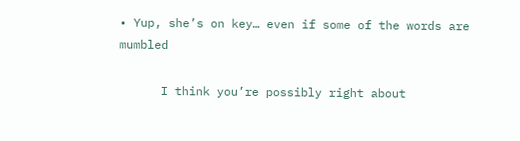• Yup, she’s on key… even if some of the words are mumbled

      I think you’re possibly right about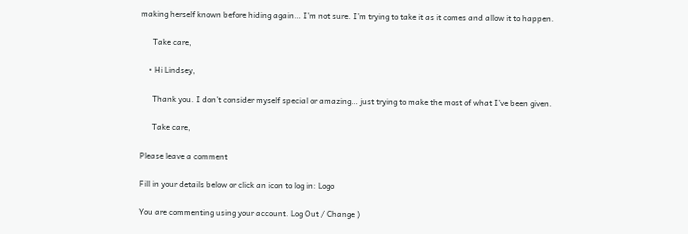making herself known before hiding again… I’m not sure. I’m trying to take it as it comes and allow it to happen.

      Take care,

    • Hi Lindsey,

      Thank you. I don’t consider myself special or amazing… just trying to make the most of what I’ve been given.

      Take care,

Please leave a comment

Fill in your details below or click an icon to log in: Logo

You are commenting using your account. Log Out / Change )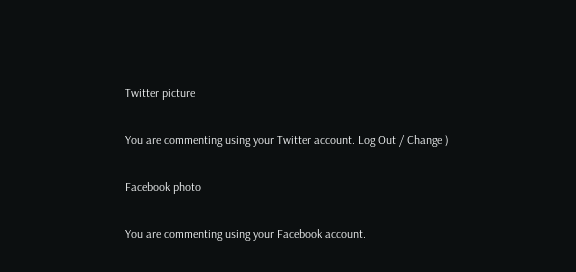Twitter picture

You are commenting using your Twitter account. Log Out / Change )

Facebook photo

You are commenting using your Facebook account.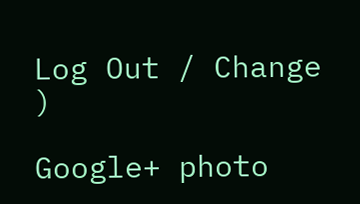Log Out / Change )

Google+ photo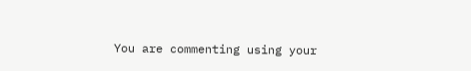You are commenting using your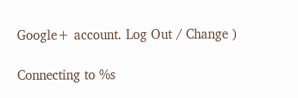Google+ account. Log Out / Change )

Connecting to %s